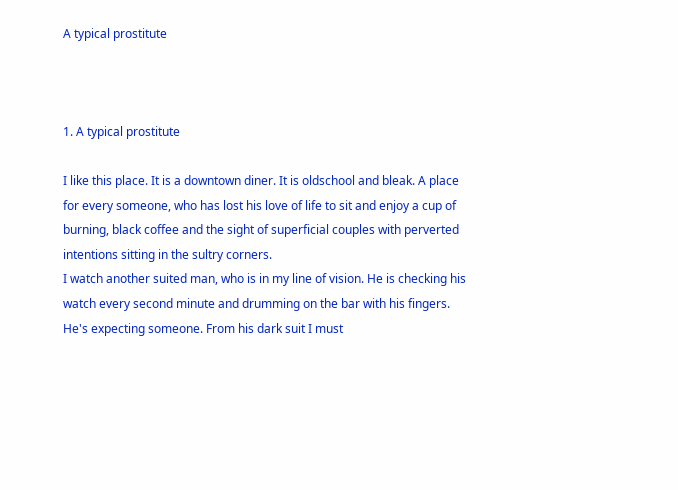A typical prostitute



1. A typical prostitute

I like this place. It is a downtown diner. It is oldschool and bleak. A place for every someone, who has lost his love of life to sit and enjoy a cup of burning, black coffee and the sight of superficial couples with perverted intentions sitting in the sultry corners.
I watch another suited man, who is in my line of vision. He is checking his watch every second minute and drumming on the bar with his fingers. He's expecting someone. From his dark suit I must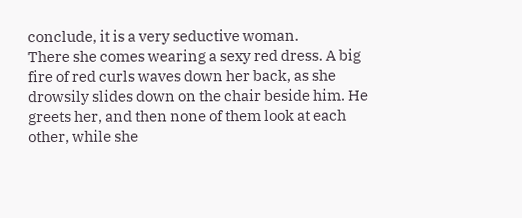conclude, it is a very seductive woman.
There she comes wearing a sexy red dress. A big fire of red curls waves down her back, as she drowsily slides down on the chair beside him. He greets her, and then none of them look at each other, while she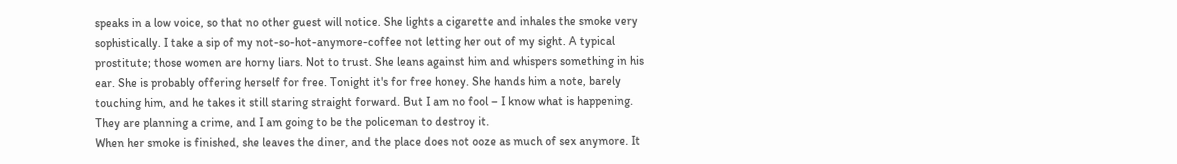speaks in a low voice, so that no other guest will notice. She lights a cigarette and inhales the smoke very sophistically. I take a sip of my not-so-hot-anymore-coffee not letting her out of my sight. A typical prostitute; those women are horny liars. Not to trust. She leans against him and whispers something in his ear. She is probably offering herself for free. Tonight it's for free honey. She hands him a note, barely touching him, and he takes it still staring straight forward. But I am no fool – I know what is happening. They are planning a crime, and I am going to be the policeman to destroy it.
When her smoke is finished, she leaves the diner, and the place does not ooze as much of sex anymore. It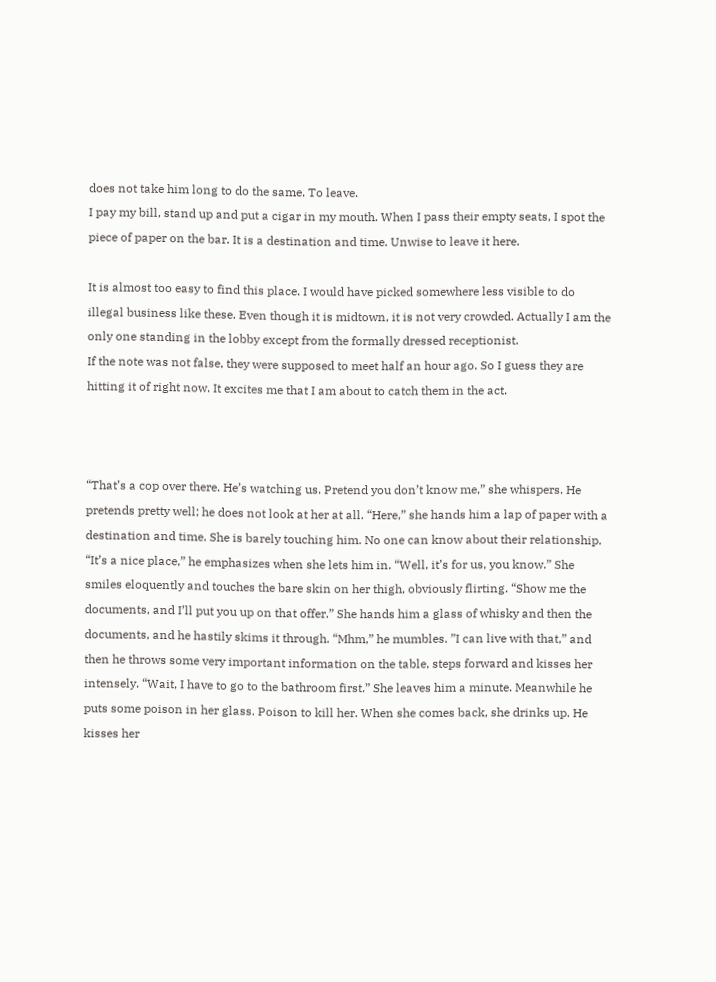does not take him long to do the same. To leave.
I pay my bill, stand up and put a cigar in my mouth. When I pass their empty seats, I spot the piece of paper on the bar. It is a destination and time. Unwise to leave it here.

It is almost too easy to find this place. I would have picked somewhere less visible to do illegal business like these. Even though it is midtown, it is not very crowded. Actually I am the only one standing in the lobby except from the formally dressed receptionist.
If the note was not false, they were supposed to meet half an hour ago. So I guess they are hitting it of right now. It excites me that I am about to catch them in the act.



“That’s a cop over there. He’s watching us. Pretend you don’t know me,” she whispers. He pretends pretty well; he does not look at her at all. “Here,” she hands him a lap of paper with a destination and time. She is barely touching him. No one can know about their relationship.
“It’s a nice place,” he emphasizes when she lets him in. “Well, it’s for us, you know.” She smiles eloquently and touches the bare skin on her thigh, obviously flirting. “Show me the documents, and I’ll put you up on that offer.” She hands him a glass of whisky and then the documents, and he hastily skims it through. “Mhm,” he mumbles. ”I can live with that,” and then he throws some very important information on the table, steps forward and kisses her intensely. “Wait, I have to go to the bathroom first.” She leaves him a minute. Meanwhile he puts some poison in her glass. Poison to kill her. When she comes back, she drinks up. He kisses her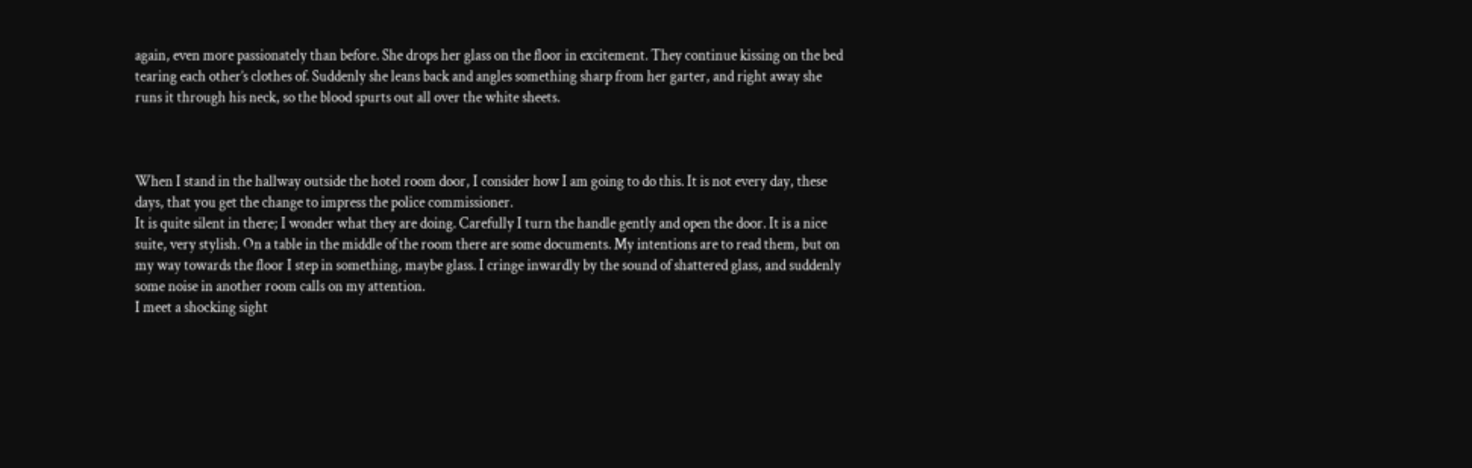again, even more passionately than before. She drops her glass on the floor in excitement. They continue kissing on the bed tearing each other’s clothes of. Suddenly she leans back and angles something sharp from her garter, and right away she runs it through his neck, so the blood spurts out all over the white sheets.



When I stand in the hallway outside the hotel room door, I consider how I am going to do this. It is not every day, these days, that you get the change to impress the police commissioner.
It is quite silent in there; I wonder what they are doing. Carefully I turn the handle gently and open the door. It is a nice suite, very stylish. On a table in the middle of the room there are some documents. My intentions are to read them, but on my way towards the floor I step in something, maybe glass. I cringe inwardly by the sound of shattered glass, and suddenly some noise in another room calls on my attention.
I meet a shocking sight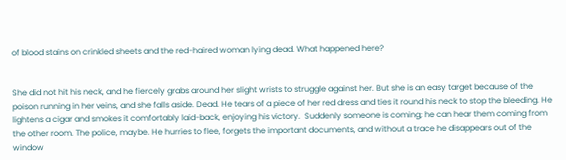of blood stains on crinkled sheets and the red-haired woman lying dead. What happened here?


She did not hit his neck, and he fiercely grabs around her slight wrists to struggle against her. But she is an easy target because of the poison running in her veins, and she falls aside. Dead. He tears of a piece of her red dress and ties it round his neck to stop the bleeding. He lightens a cigar and smokes it comfortably laid-back, enjoying his victory.  Suddenly someone is coming; he can hear them coming from the other room. The police, maybe. He hurries to flee, forgets the important documents, and without a trace he disappears out of the window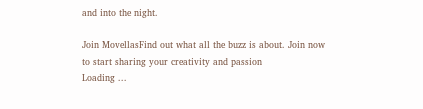and into the night.

Join MovellasFind out what all the buzz is about. Join now to start sharing your creativity and passion
Loading ...